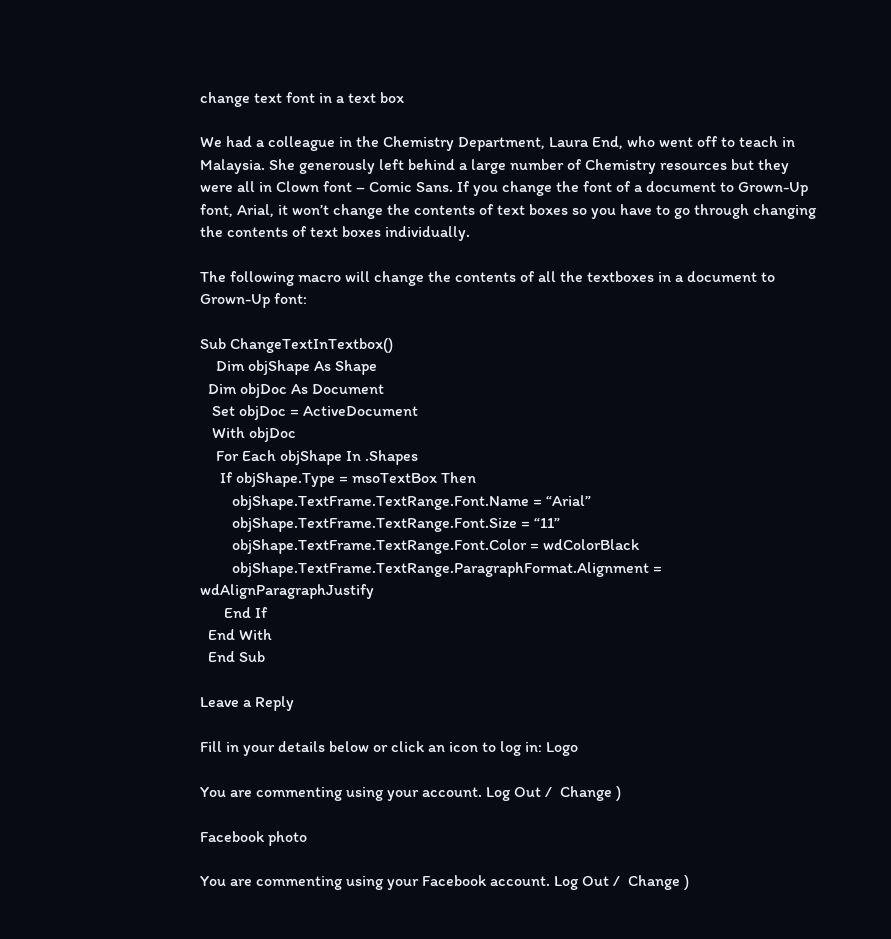change text font in a text box

We had a colleague in the Chemistry Department, Laura End, who went off to teach in Malaysia. She generously left behind a large number of Chemistry resources but they were all in Clown font – Comic Sans. If you change the font of a document to Grown-Up font, Arial, it won’t change the contents of text boxes so you have to go through changing the contents of text boxes individually.

The following macro will change the contents of all the textboxes in a document to Grown-Up font:

Sub ChangeTextInTextbox()
    Dim objShape As Shape
  Dim objDoc As Document
   Set objDoc = ActiveDocument
   With objDoc
    For Each objShape In .Shapes
     If objShape.Type = msoTextBox Then
        objShape.TextFrame.TextRange.Font.Name = “Arial”
        objShape.TextFrame.TextRange.Font.Size = “11”
        objShape.TextFrame.TextRange.Font.Color = wdColorBlack
        objShape.TextFrame.TextRange.ParagraphFormat.Alignment = wdAlignParagraphJustify
      End If
  End With
  End Sub

Leave a Reply

Fill in your details below or click an icon to log in: Logo

You are commenting using your account. Log Out /  Change )

Facebook photo

You are commenting using your Facebook account. Log Out /  Change )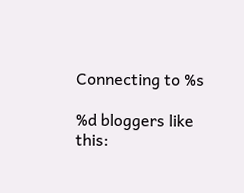Connecting to %s

%d bloggers like this: